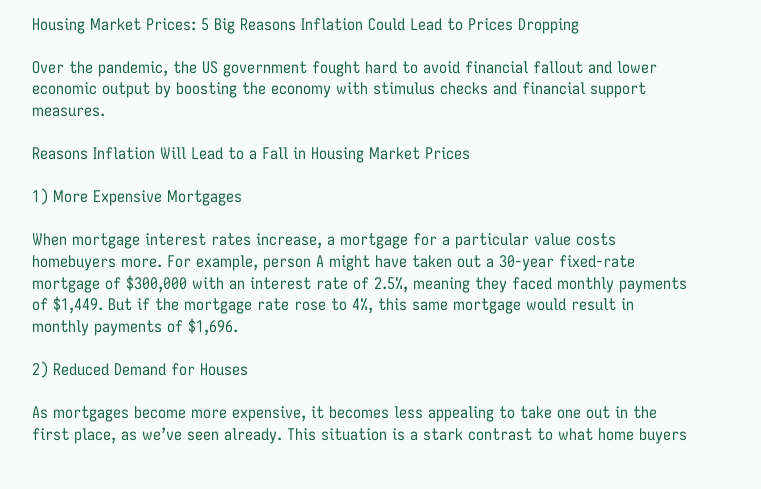Housing Market Prices: 5 Big Reasons Inflation Could Lead to Prices Dropping

Over the pandemic, the US government fought hard to avoid financial fallout and lower economic output by boosting the economy with stimulus checks and financial support measures.

Reasons Inflation Will Lead to a Fall in Housing Market Prices

1) More Expensive Mortgages

When mortgage interest rates increase, a mortgage for a particular value costs homebuyers more. For example, person A might have taken out a 30-year fixed-rate mortgage of $300,000 with an interest rate of 2.5%, meaning they faced monthly payments of $1,449. But if the mortgage rate rose to 4%, this same mortgage would result in monthly payments of $1,696.

2) Reduced Demand for Houses

As mortgages become more expensive, it becomes less appealing to take one out in the first place, as we’ve seen already. This situation is a stark contrast to what home buyers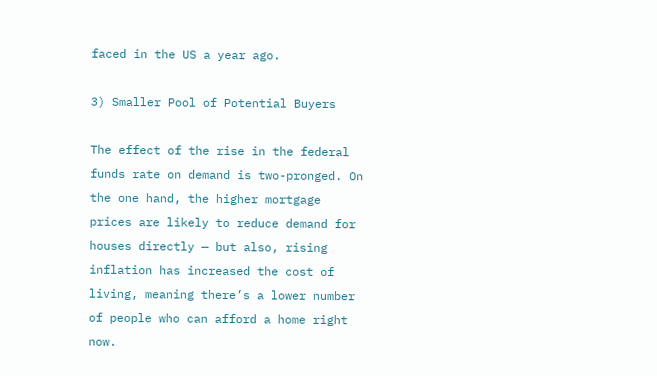faced in the US a year ago.

3) Smaller Pool of Potential Buyers

The effect of the rise in the federal funds rate on demand is two-pronged. On the one hand, the higher mortgage prices are likely to reduce demand for houses directly — but also, rising inflation has increased the cost of living, meaning there’s a lower number of people who can afford a home right now.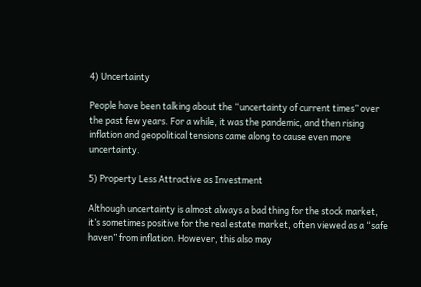4) Uncertainty

People have been talking about the “uncertainty of current times” over the past few years. For a while, it was the pandemic, and then rising inflation and geopolitical tensions came along to cause even more uncertainty.

5) Property Less Attractive as Investment

Although uncertainty is almost always a bad thing for the stock market, it’s sometimes positive for the real estate market, often viewed as a “safe haven” from inflation. However, this also may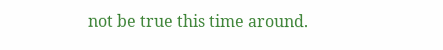not be true this time around.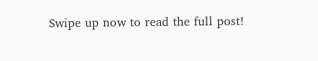Swipe up now to read the full post!